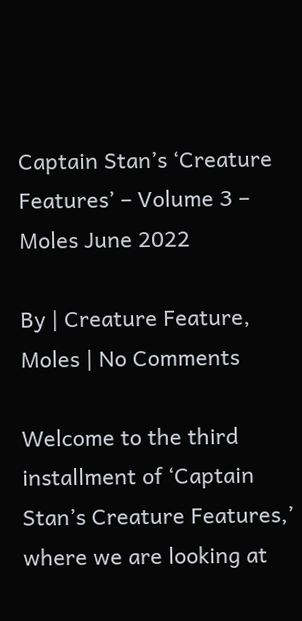Captain Stan’s ‘Creature Features’ – Volume 3 – Moles June 2022

By | Creature Feature, Moles | No Comments

Welcome to the third installment of ‘Captain Stan’s Creature Features,’ where we are looking at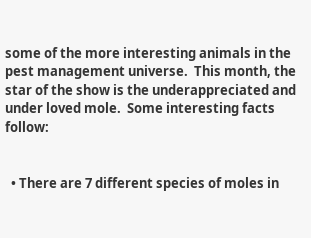some of the more interesting animals in the pest management universe.  This month, the star of the show is the underappreciated and under loved mole.  Some interesting facts follow:


  • There are 7 different species of moles in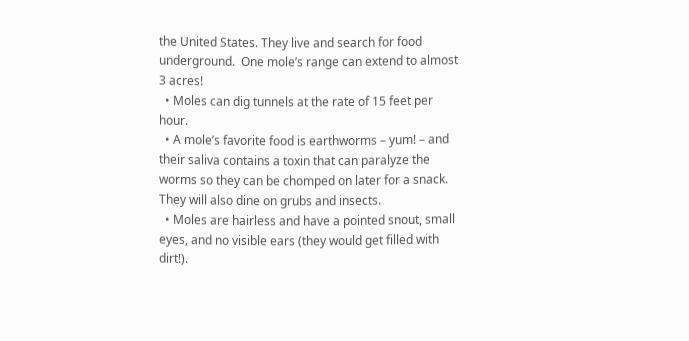the United States. They live and search for food underground.  One mole’s range can extend to almost 3 acres!
  • Moles can dig tunnels at the rate of 15 feet per hour.
  • A mole’s favorite food is earthworms – yum! – and their saliva contains a toxin that can paralyze the worms so they can be chomped on later for a snack. They will also dine on grubs and insects.
  • Moles are hairless and have a pointed snout, small eyes, and no visible ears (they would get filled with dirt!).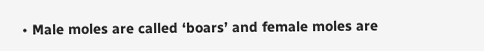• Male moles are called ‘boars’ and female moles are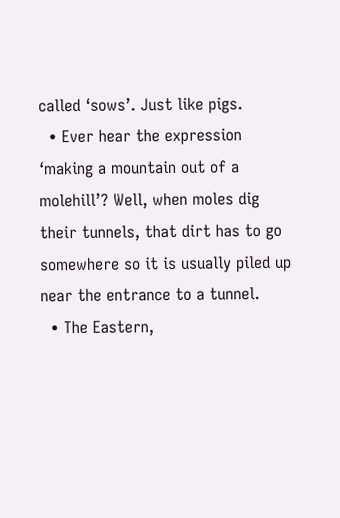called ‘sows’. Just like pigs.
  • Ever hear the expression ‘making a mountain out of a molehill’? Well, when moles dig their tunnels, that dirt has to go somewhere so it is usually piled up near the entrance to a tunnel.
  • The Eastern,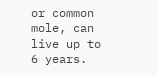or common mole, can live up to 6 years.